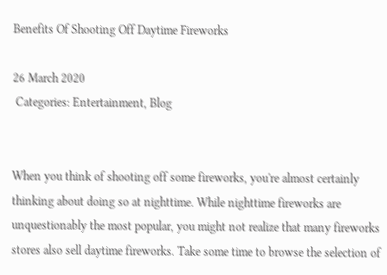Benefits Of Shooting Off Daytime Fireworks

26 March 2020
 Categories: Entertainment, Blog


When you think of shooting off some fireworks, you're almost certainly thinking about doing so at nighttime. While nighttime fireworks are unquestionably the most popular, you might not realize that many fireworks stores also sell daytime fireworks. Take some time to browse the selection of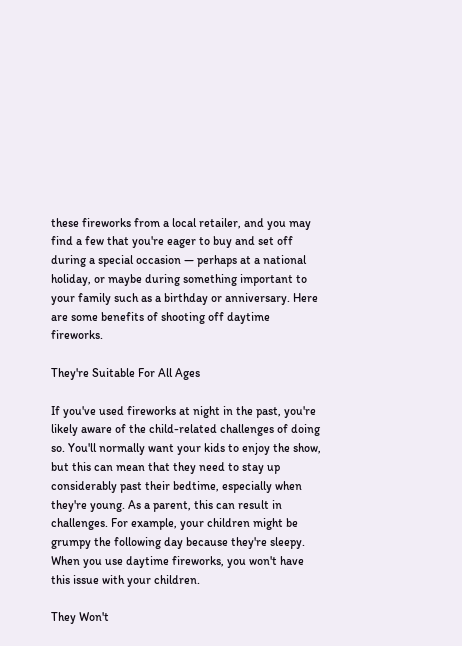these fireworks from a local retailer, and you may find a few that you're eager to buy and set off during a special occasion — perhaps at a national holiday, or maybe during something important to your family such as a birthday or anniversary. Here are some benefits of shooting off daytime fireworks.

They're Suitable For All Ages

If you've used fireworks at night in the past, you're likely aware of the child-related challenges of doing so. You'll normally want your kids to enjoy the show, but this can mean that they need to stay up considerably past their bedtime, especially when they're young. As a parent, this can result in challenges. For example, your children might be grumpy the following day because they're sleepy. When you use daytime fireworks, you won't have this issue with your children.

They Won't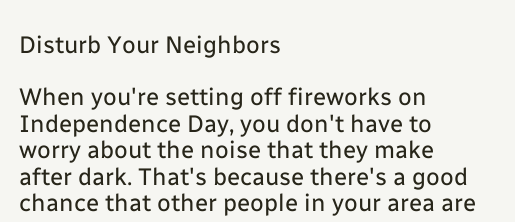Disturb Your Neighbors

When you're setting off fireworks on Independence Day, you don't have to worry about the noise that they make after dark. That's because there's a good chance that other people in your area are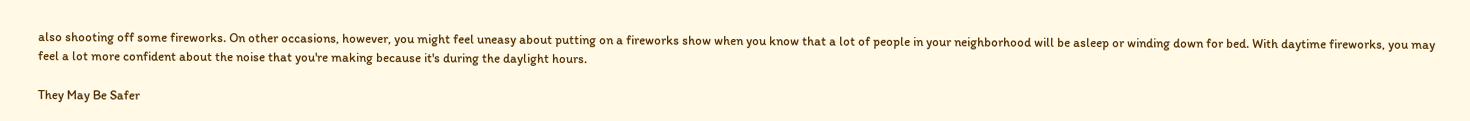also shooting off some fireworks. On other occasions, however, you might feel uneasy about putting on a fireworks show when you know that a lot of people in your neighborhood will be asleep or winding down for bed. With daytime fireworks, you may feel a lot more confident about the noise that you're making because it's during the daylight hours.

They May Be Safer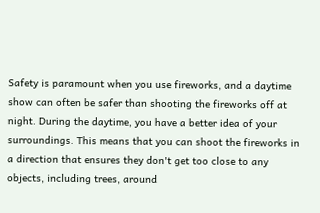Safety is paramount when you use fireworks, and a daytime show can often be safer than shooting the fireworks off at night. During the daytime, you have a better idea of your surroundings. This means that you can shoot the fireworks in a direction that ensures they don't get too close to any objects, including trees, around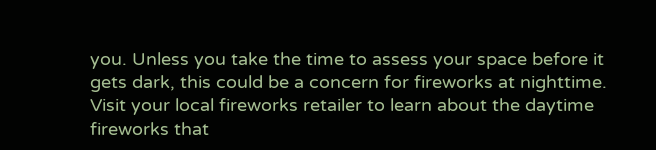you. Unless you take the time to assess your space before it gets dark, this could be a concern for fireworks at nighttime. Visit your local fireworks retailer to learn about the daytime fireworks that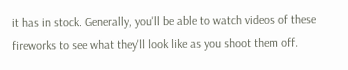it has in stock. Generally, you'll be able to watch videos of these fireworks to see what they'll look like as you shoot them off.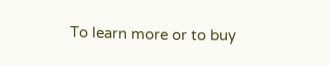To learn more or to buy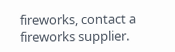fireworks, contact a fireworks supplier.